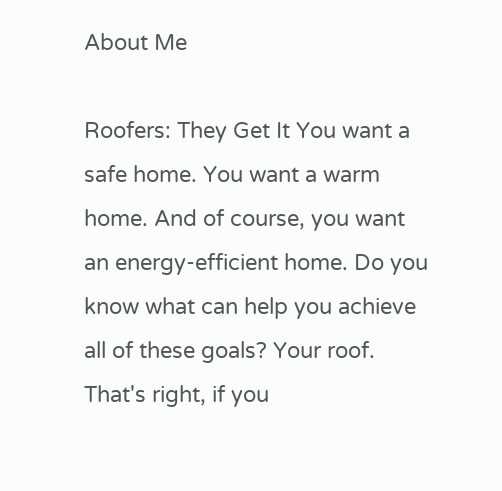About Me

Roofers: They Get It You want a safe home. You want a warm home. And of course, you want an energy-efficient home. Do you know what can help you achieve all of these goals? Your roof. That's right, if you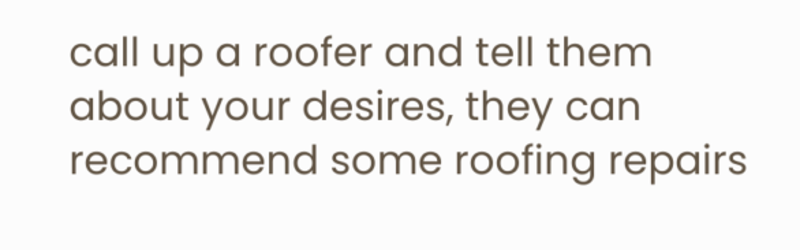call up a roofer and tell them about your desires, they can recommend some roofing repairs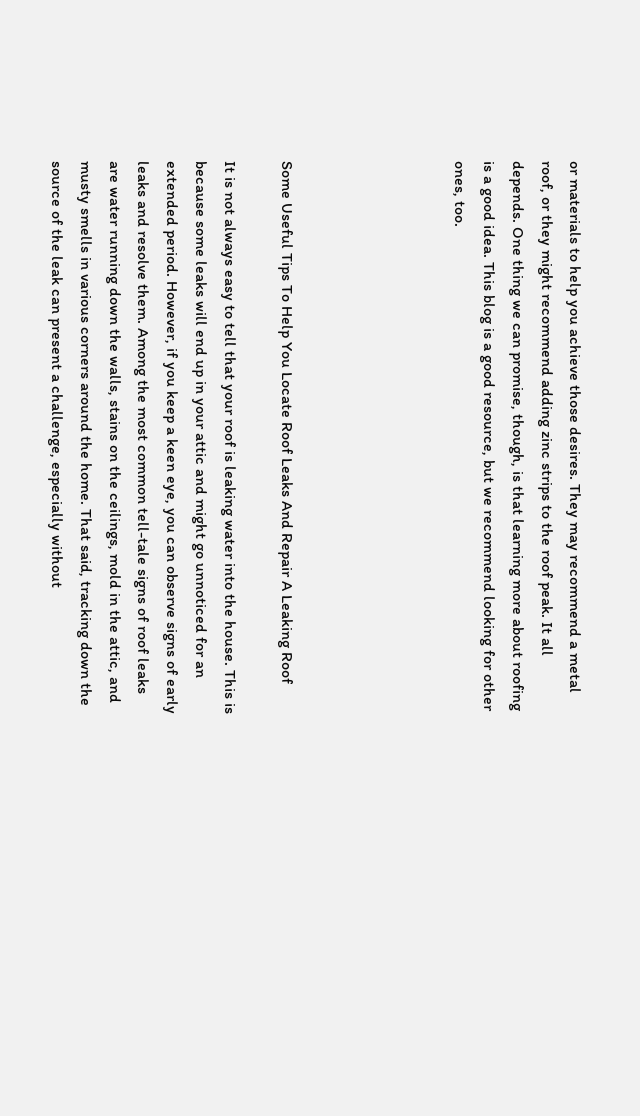or materials to help you achieve those desires. They may recommend a metal roof, or they might recommend adding zinc strips to the roof peak. It all depends. One thing we can promise, though, is that learning more about roofing is a good idea. This blog is a good resource, but we recommend looking for other ones, too.





Some Useful Tips To Help You Locate Roof Leaks And Repair A Leaking Roof

It is not always easy to tell that your roof is leaking water into the house. This is because some leaks will end up in your attic and might go unnoticed for an extended period. However, if you keep a keen eye, you can observe signs of early leaks and resolve them. Among the most common tell-tale signs of roof leaks are water running down the walls, stains on the ceilings, mold in the attic, and musty smells in various corners around the home. That said, tracking down the source of the leak can present a challenge, especially without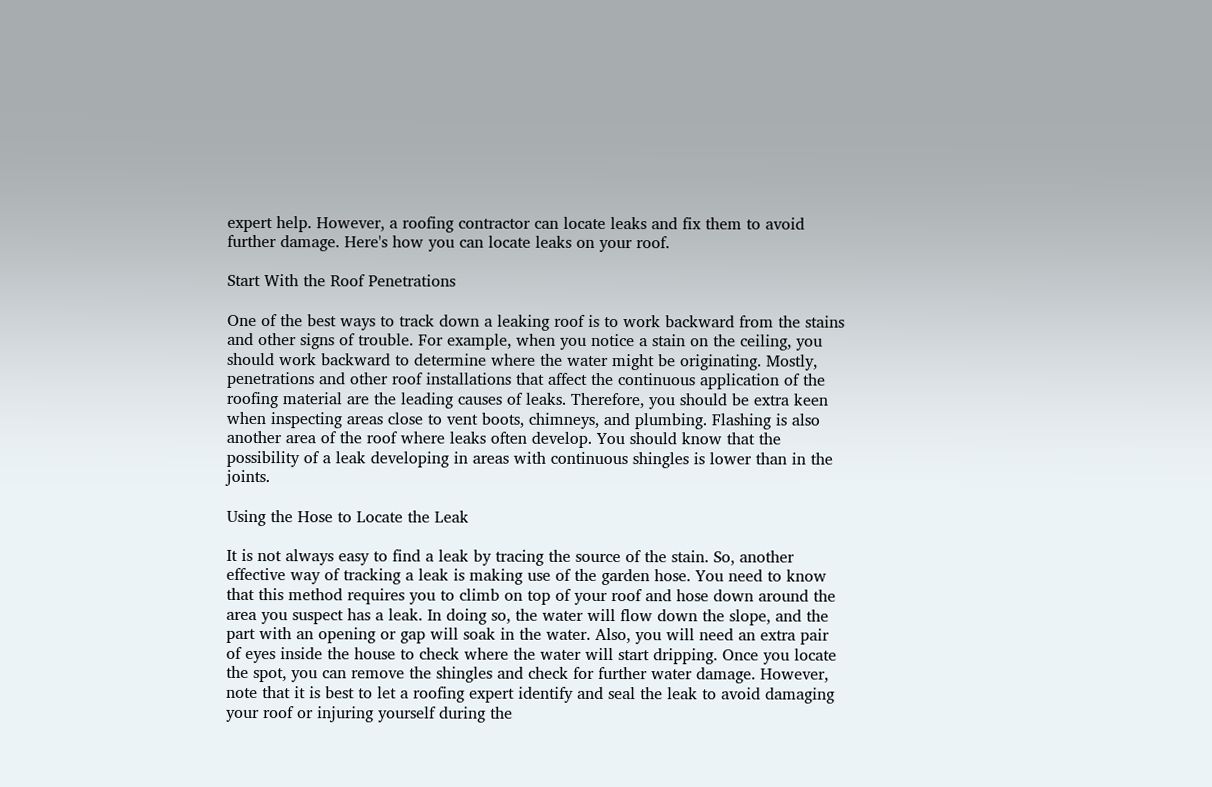expert help. However, a roofing contractor can locate leaks and fix them to avoid further damage. Here's how you can locate leaks on your roof.

Start With the Roof Penetrations

One of the best ways to track down a leaking roof is to work backward from the stains and other signs of trouble. For example, when you notice a stain on the ceiling, you should work backward to determine where the water might be originating. Mostly, penetrations and other roof installations that affect the continuous application of the roofing material are the leading causes of leaks. Therefore, you should be extra keen when inspecting areas close to vent boots, chimneys, and plumbing. Flashing is also another area of the roof where leaks often develop. You should know that the possibility of a leak developing in areas with continuous shingles is lower than in the joints.

Using the Hose to Locate the Leak

It is not always easy to find a leak by tracing the source of the stain. So, another effective way of tracking a leak is making use of the garden hose. You need to know that this method requires you to climb on top of your roof and hose down around the area you suspect has a leak. In doing so, the water will flow down the slope, and the part with an opening or gap will soak in the water. Also, you will need an extra pair of eyes inside the house to check where the water will start dripping. Once you locate the spot, you can remove the shingles and check for further water damage. However, note that it is best to let a roofing expert identify and seal the leak to avoid damaging your roof or injuring yourself during the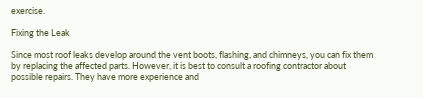exercise.

Fixing the Leak

Since most roof leaks develop around the vent boots, flashing, and chimneys, you can fix them by replacing the affected parts. However, it is best to consult a roofing contractor about possible repairs. They have more experience and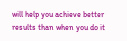will help you achieve better results than when you do it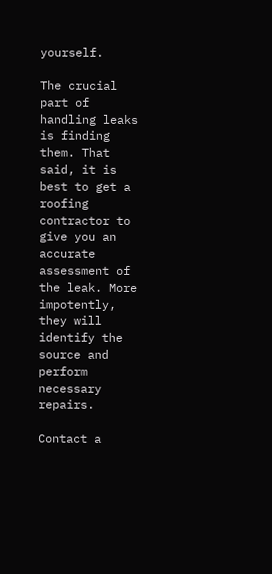yourself.

The crucial part of handling leaks is finding them. That said, it is best to get a roofing contractor to give you an accurate assessment of the leak. More impotently, they will identify the source and perform necessary repairs.

Contact a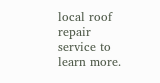local roof repair service to learn more.